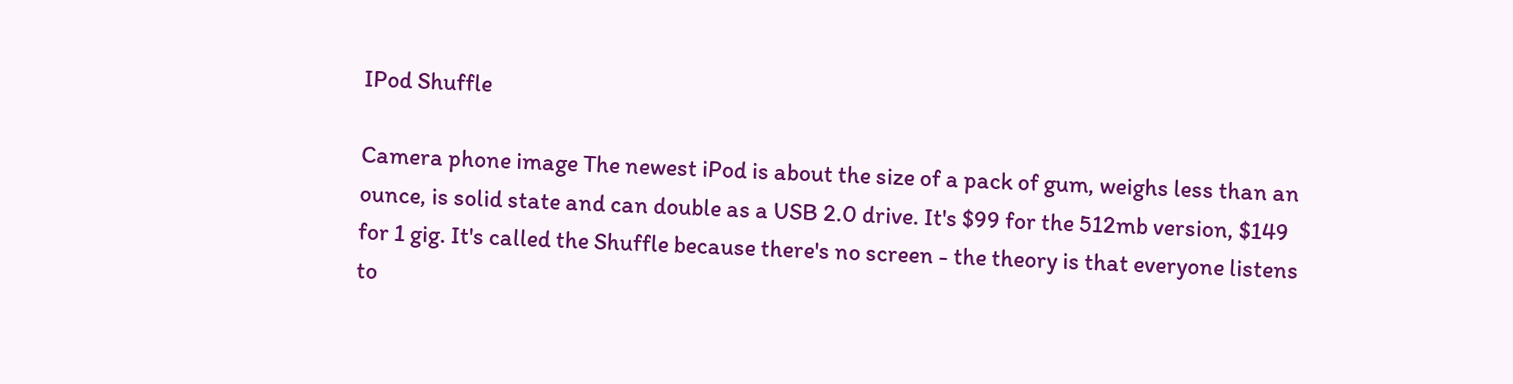IPod Shuffle

Camera phone image The newest iPod is about the size of a pack of gum, weighs less than an ounce, is solid state and can double as a USB 2.0 drive. It's $99 for the 512mb version, $149 for 1 gig. It's called the Shuffle because there's no screen - the theory is that everyone listens to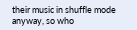their music in shuffle mode anyway, so who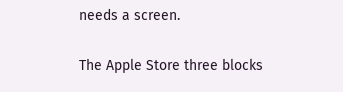needs a screen.

The Apple Store three blocks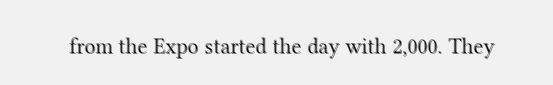from the Expo started the day with 2,000. They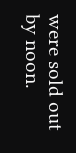were sold out by noon.